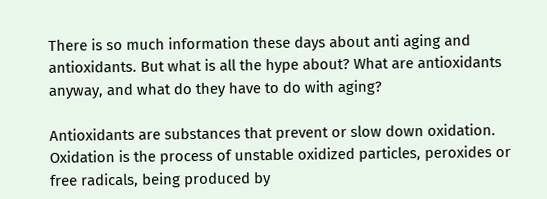There is so much information these days about anti aging and antioxidants. But what is all the hype about? What are antioxidants anyway, and what do they have to do with aging?

Antioxidants are substances that prevent or slow down oxidation. Oxidation is the process of unstable oxidized particles, peroxides or free radicals, being produced by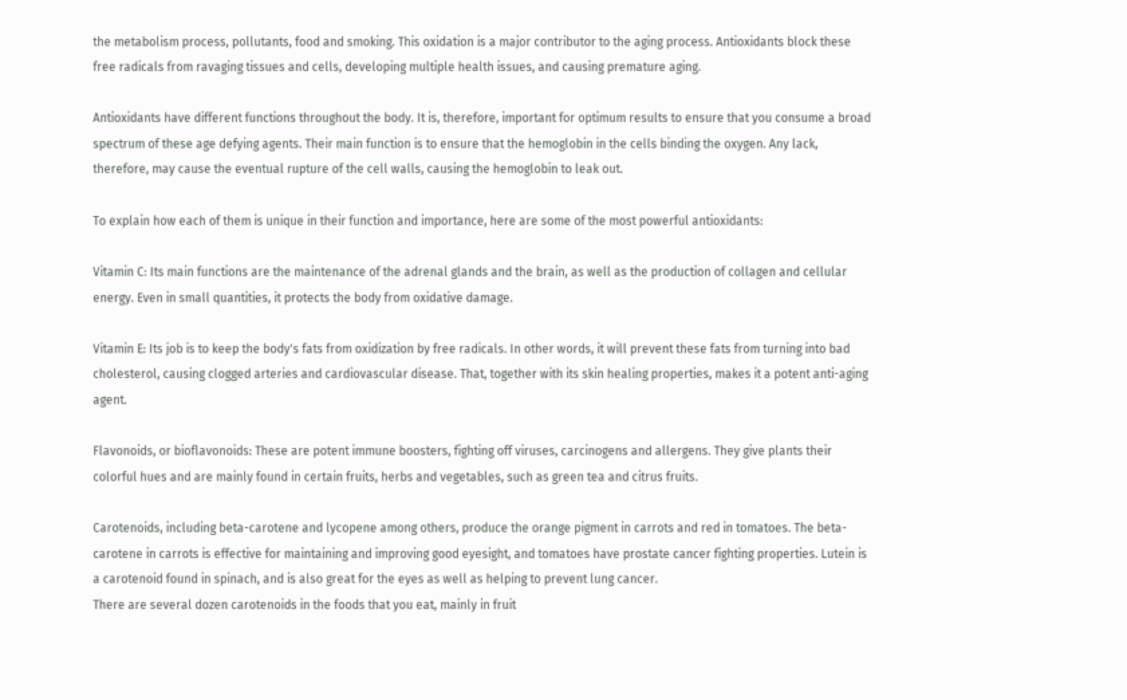the metabolism process, pollutants, food and smoking. This oxidation is a major contributor to the aging process. Antioxidants block these free radicals from ravaging tissues and cells, developing multiple health issues, and causing premature aging.

Antioxidants have different functions throughout the body. It is, therefore, important for optimum results to ensure that you consume a broad spectrum of these age defying agents. Their main function is to ensure that the hemoglobin in the cells binding the oxygen. Any lack, therefore, may cause the eventual rupture of the cell walls, causing the hemoglobin to leak out.

To explain how each of them is unique in their function and importance, here are some of the most powerful antioxidants:

Vitamin C: Its main functions are the maintenance of the adrenal glands and the brain, as well as the production of collagen and cellular energy. Even in small quantities, it protects the body from oxidative damage.

Vitamin E: Its job is to keep the body's fats from oxidization by free radicals. In other words, it will prevent these fats from turning into bad cholesterol, causing clogged arteries and cardiovascular disease. That, together with its skin healing properties, makes it a potent anti-aging agent.

Flavonoids, or bioflavonoids: These are potent immune boosters, fighting off viruses, carcinogens and allergens. They give plants their colorful hues and are mainly found in certain fruits, herbs and vegetables, such as green tea and citrus fruits.

Carotenoids, including beta-carotene and lycopene among others, produce the orange pigment in carrots and red in tomatoes. The beta-carotene in carrots is effective for maintaining and improving good eyesight, and tomatoes have prostate cancer fighting properties. Lutein is a carotenoid found in spinach, and is also great for the eyes as well as helping to prevent lung cancer.
There are several dozen carotenoids in the foods that you eat, mainly in fruit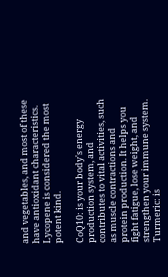and vegetables, and most of these have antioxidant characteristics. Lycopene is considered the most potent kind.

CoQ10: is your body's energy production system, and contributes to vital activities, such as muscle contractions and protein production. It helps you fight fatigue, lose weight, and strengthen your immune system.
Turmeric: is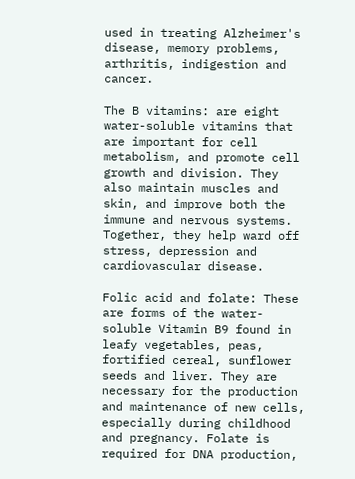used in treating Alzheimer's disease, memory problems, arthritis, indigestion and cancer.

The B vitamins: are eight water-soluble vitamins that are important for cell metabolism, and promote cell growth and division. They also maintain muscles and skin, and improve both the immune and nervous systems. Together, they help ward off stress, depression and cardiovascular disease.

Folic acid and folate: These are forms of the water-soluble Vitamin B9 found in leafy vegetables, peas, fortified cereal, sunflower seeds and liver. They are necessary for the production and maintenance of new cells, especially during childhood and pregnancy. Folate is required for DNA production,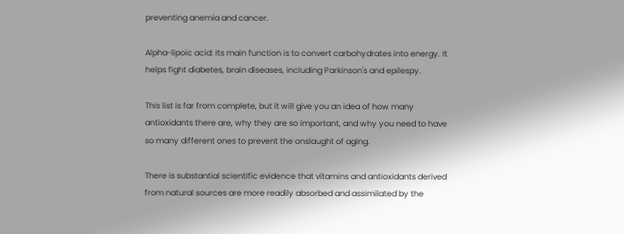preventing anemia and cancer.

Alpha-lipoic acid: Its main function is to convert carbohydrates into energy. It helps fight diabetes, brain diseases, including Parkinson's and epilespy.

This list is far from complete, but it will give you an idea of how many antioxidants there are, why they are so important, and why you need to have so many different ones to prevent the onslaught of aging.

There is substantial scientific evidence that vitamins and antioxidants derived from natural sources are more readily absorbed and assimilated by the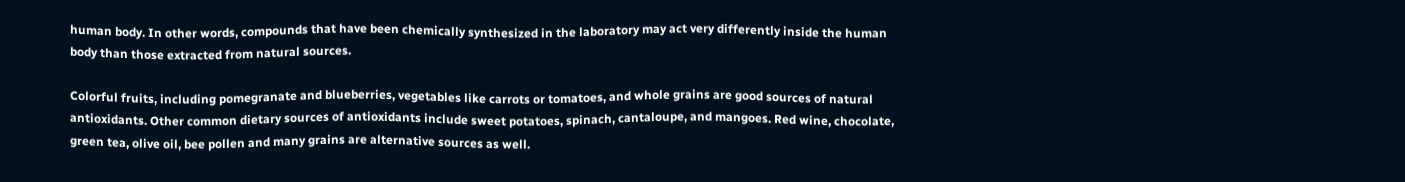human body. In other words, compounds that have been chemically synthesized in the laboratory may act very differently inside the human body than those extracted from natural sources.

Colorful fruits, including pomegranate and blueberries, vegetables like carrots or tomatoes, and whole grains are good sources of natural antioxidants. Other common dietary sources of antioxidants include sweet potatoes, spinach, cantaloupe, and mangoes. Red wine, chocolate, green tea, olive oil, bee pollen and many grains are alternative sources as well.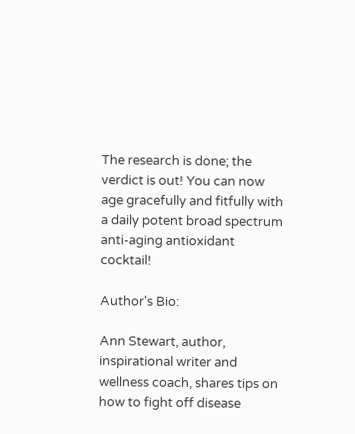The research is done; the verdict is out! You can now age gracefully and fitfully with a daily potent broad spectrum anti-aging antioxidant cocktail!

Author's Bio:

Ann Stewart, author, inspirational writer and wellness coach, shares tips on how to fight off disease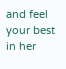and feel your best in her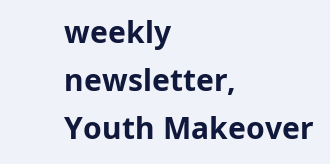weekly newsletter,
Youth Makeover